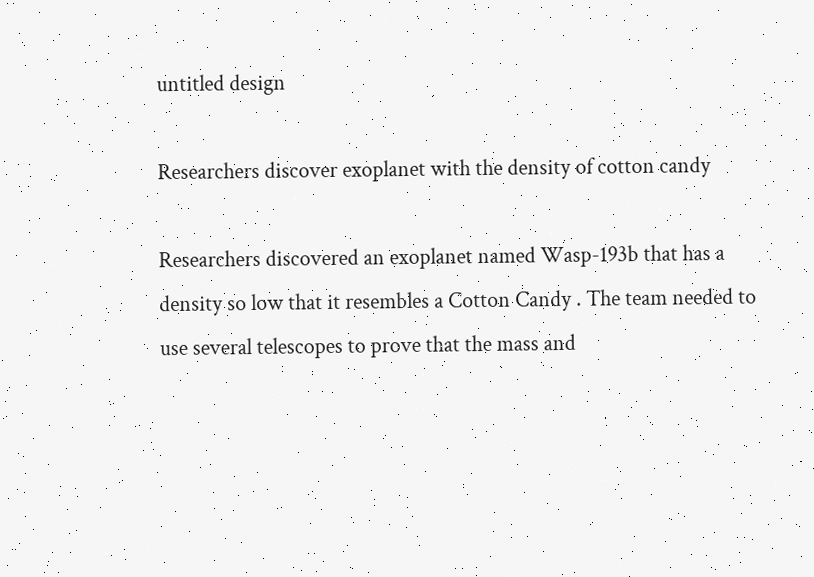untitled design

Researchers discover exoplanet with the density of cotton candy

Researchers discovered an exoplanet named Wasp-193b that has a density so low that it resembles a Cotton Candy . The team needed to use several telescopes to prove that the mass and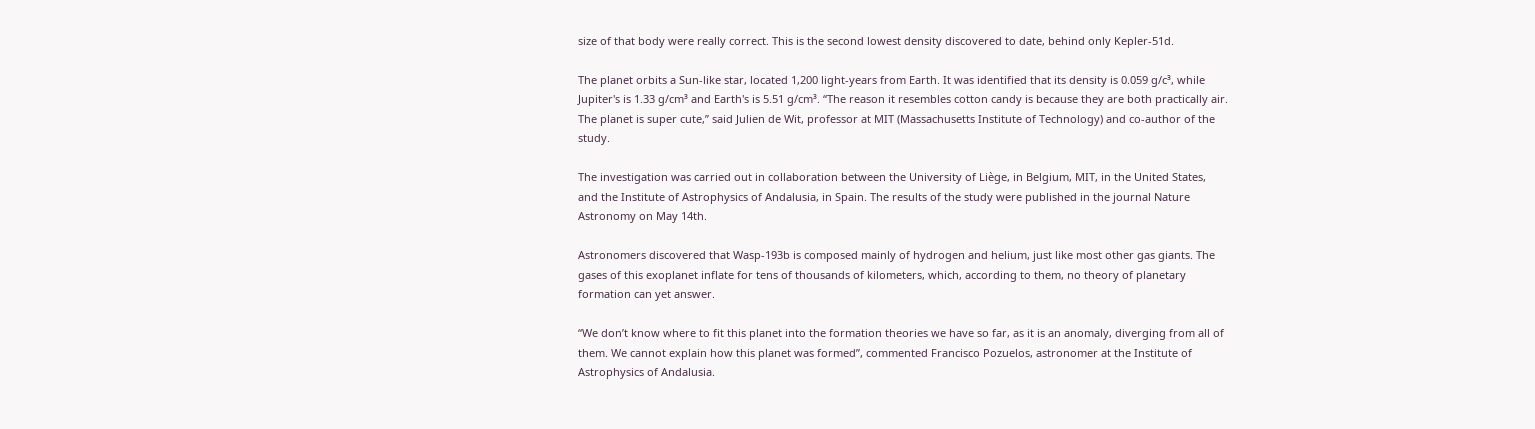size of that body were really correct. This is the second lowest density discovered to date, behind only Kepler-51d.

The planet orbits a Sun-like star, located 1,200 light-years from Earth. It was identified that its density is 0.059 g/c³, while Jupiter's is 1.33 g/cm³ and Earth's is 5.51 g/cm³. “The reason it resembles cotton candy is because they are both practically air. The planet is super cute,” said Julien de Wit, professor at MIT (Massachusetts Institute of Technology) and co-author of the study.

The investigation was carried out in collaboration between the University of Liège, in Belgium, MIT, in the United States, and the Institute of Astrophysics of Andalusia, in Spain. The results of the study were published in the journal Nature Astronomy on May 14th.

Astronomers discovered that Wasp-193b is composed mainly of hydrogen and helium, just like most other gas giants. The gases of this exoplanet inflate for tens of thousands of kilometers, which, according to them, no theory of planetary formation can yet answer.

“We don’t know where to fit this planet into the formation theories we have so far, as it is an anomaly, diverging from all of them. We cannot explain how this planet was formed”, commented Francisco Pozuelos, astronomer at the Institute of Astrophysics of Andalusia.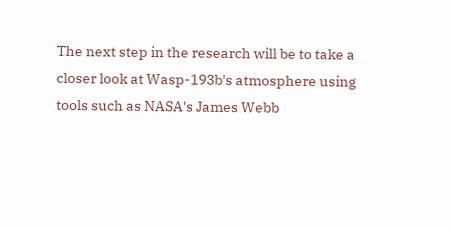The next step in the research will be to take a closer look at Wasp-193b's atmosphere using tools such as NASA's James Webb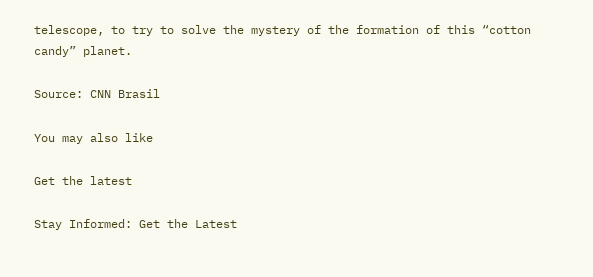telescope, to try to solve the mystery of the formation of this “cotton candy” planet.

Source: CNN Brasil

You may also like

Get the latest

Stay Informed: Get the Latest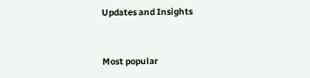Updates and Insights


Most popular